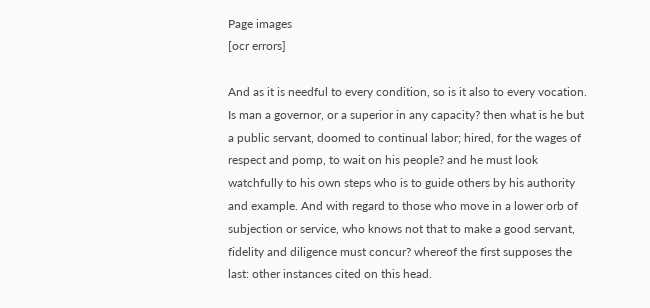Page images
[ocr errors]

And as it is needful to every condition, so is it also to every vocation. Is man a governor, or a superior in any capacity? then what is he but a public servant, doomed to continual labor; hired, for the wages of respect and pomp, to wait on his people? and he must look watchfully to his own steps who is to guide others by his authority and example. And with regard to those who move in a lower orb of subjection or service, who knows not that to make a good servant, fidelity and diligence must concur? whereof the first supposes the last: other instances cited on this head.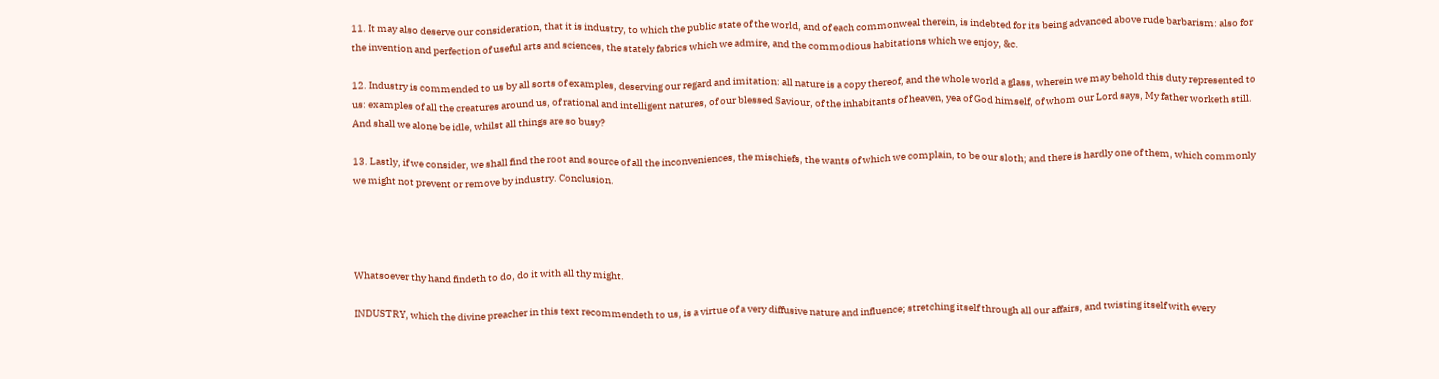11. It may also deserve our consideration, that it is industry, to which the public state of the world, and of each commonweal therein, is indebted for its being advanced above rude barbarism: also for the invention and perfection of useful arts and sciences, the stately fabrics which we admire, and the commodious habitations which we enjoy, &c.

12. Industry is commended to us by all sorts of examples, deserving our regard and imitation: all nature is a copy thereof, and the whole world a glass, wherein we may behold this duty represented to us: examples of all the creatures around us, of rational and intelligent natures, of our blessed Saviour, of the inhabitants of heaven, yea of God himself, of whom our Lord says, My father worketh still. And shall we alone be idle, whilst all things are so busy?

13. Lastly, if we consider, we shall find the root and source of all the inconveniences, the mischiefs, the wants of which we complain, to be our sloth; and there is hardly one of them, which commonly we might not prevent or remove by industry. Conclusion.




Whatsoever thy hand findeth to do, do it with all thy might.

INDUSTRY, which the divine preacher in this text recommendeth to us, is a virtue of a very diffusive nature and influence; stretching itself through all our affairs, and twisting itself with every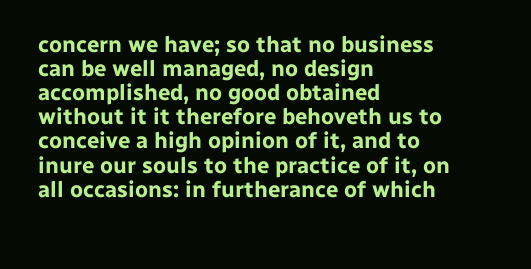concern we have; so that no business can be well managed, no design accomplished, no good obtained without it it therefore behoveth us to conceive a high opinion of it, and to inure our souls to the practice of it, on all occasions: in furtherance of which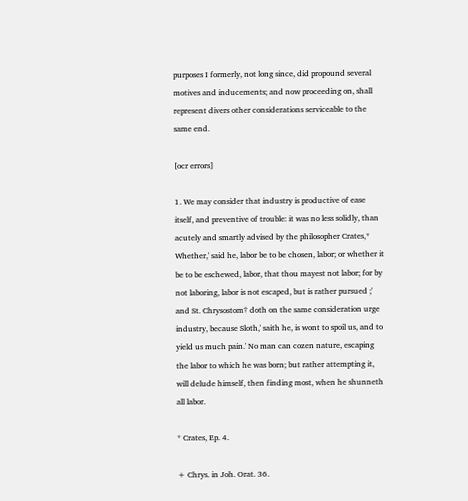purposes I formerly, not long since, did propound several motives and inducements; and now proceeding on, shall represent divers other considerations serviceable to the same end.

[ocr errors]

1. We may consider that industry is productive of ease itself, and preventive of trouble: it was no less solidly, than acutely and smartly advised by the philosopher Crates,* Whether,' said he, labor be to be chosen, labor; or whether it be to be eschewed, labor, that thou mayest not labor; for by not laboring, labor is not escaped, but is rather pursued ;' and St. Chrysostom† doth on the same consideration urge industry, because Sloth,' saith he, is wont to spoil us, and to yield us much pain.' No man can cozen nature, escaping the labor to which he was born; but rather attempting it, will delude himself, then finding most, when he shunneth all labor.

* Crates, Ep. 4.

+ Chrys. in Joh. Orat. 36.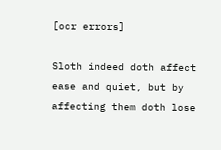[ocr errors]

Sloth indeed doth affect ease and quiet, but by affecting them doth lose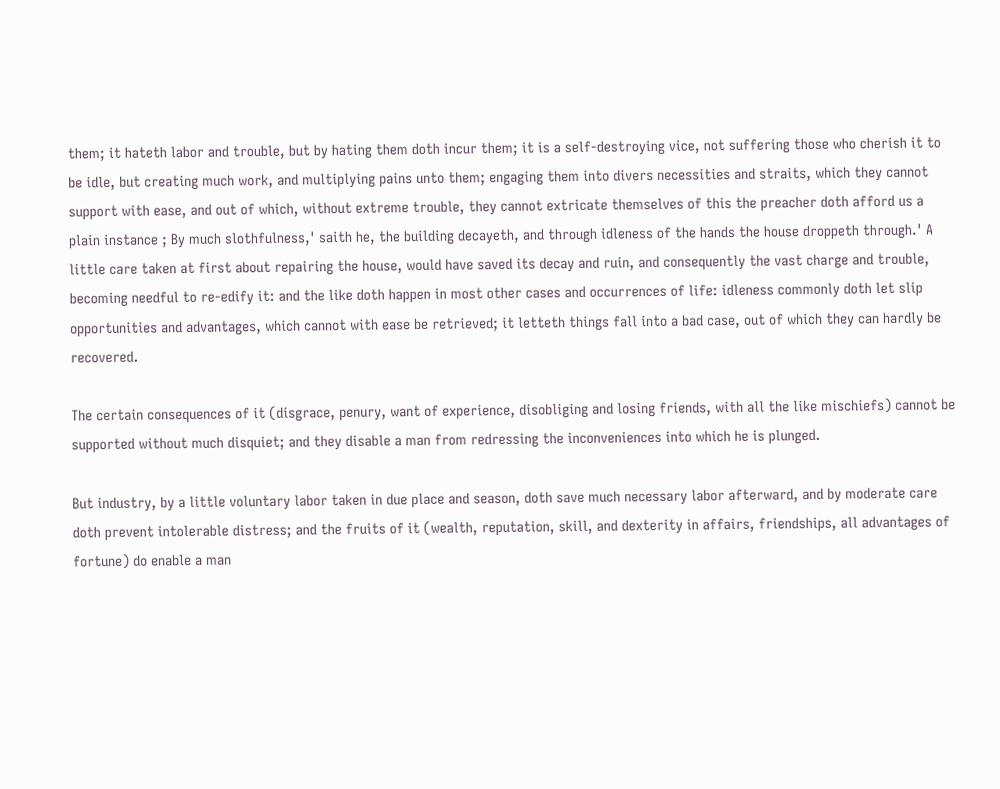them; it hateth labor and trouble, but by hating them doth incur them; it is a self-destroying vice, not suffering those who cherish it to be idle, but creating much work, and multiplying pains unto them; engaging them into divers necessities and straits, which they cannot support with ease, and out of which, without extreme trouble, they cannot extricate themselves of this the preacher doth afford us a plain instance ; By much slothfulness,' saith he, the building decayeth, and through idleness of the hands the house droppeth through.' A little care taken at first about repairing the house, would have saved its decay and ruin, and consequently the vast charge and trouble, becoming needful to re-edify it: and the like doth happen in most other cases and occurrences of life: idleness commonly doth let slip opportunities and advantages, which cannot with ease be retrieved; it letteth things fall into a bad case, out of which they can hardly be recovered.

The certain consequences of it (disgrace, penury, want of experience, disobliging and losing friends, with all the like mischiefs) cannot be supported without much disquiet; and they disable a man from redressing the inconveniences into which he is plunged.

But industry, by a little voluntary labor taken in due place and season, doth save much necessary labor afterward, and by moderate care doth prevent intolerable distress; and the fruits of it (wealth, reputation, skill, and dexterity in affairs, friendships, all advantages of fortune) do enable a man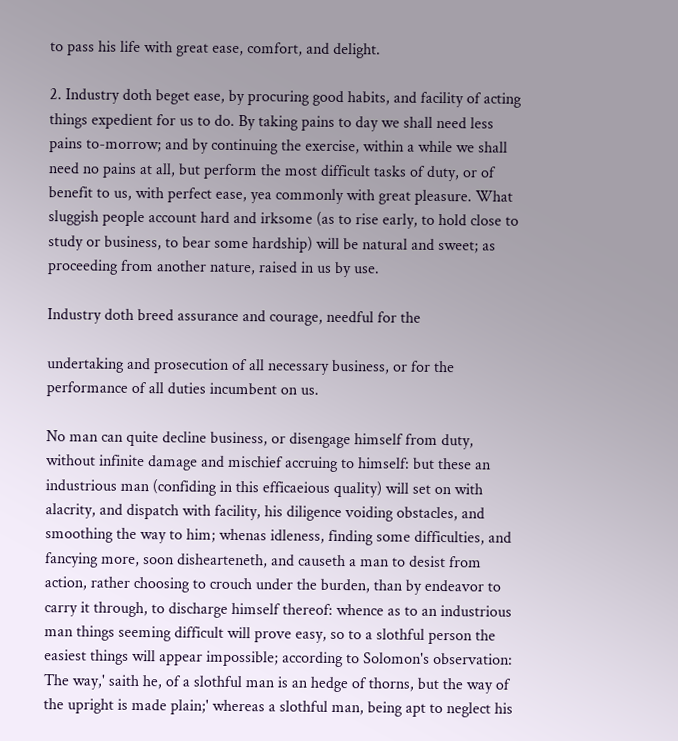to pass his life with great ease, comfort, and delight.

2. Industry doth beget ease, by procuring good habits, and facility of acting things expedient for us to do. By taking pains to day we shall need less pains to-morrow; and by continuing the exercise, within a while we shall need no pains at all, but perform the most difficult tasks of duty, or of benefit to us, with perfect ease, yea commonly with great pleasure. What sluggish people account hard and irksome (as to rise early, to hold close to study or business, to bear some hardship) will be natural and sweet; as proceeding from another nature, raised in us by use.

Industry doth breed assurance and courage, needful for the

undertaking and prosecution of all necessary business, or for the performance of all duties incumbent on us.

No man can quite decline business, or disengage himself from duty, without infinite damage and mischief accruing to himself: but these an industrious man (confiding in this efficaeious quality) will set on with alacrity, and dispatch with facility, his diligence voiding obstacles, and smoothing the way to him; whenas idleness, finding some difficulties, and fancying more, soon dishearteneth, and causeth a man to desist from action, rather choosing to crouch under the burden, than by endeavor to carry it through, to discharge himself thereof: whence as to an industrious man things seeming difficult will prove easy, so to a slothful person the easiest things will appear impossible; according to Solomon's observation: The way,' saith he, of a slothful man is an hedge of thorns, but the way of the upright is made plain;' whereas a slothful man, being apt to neglect his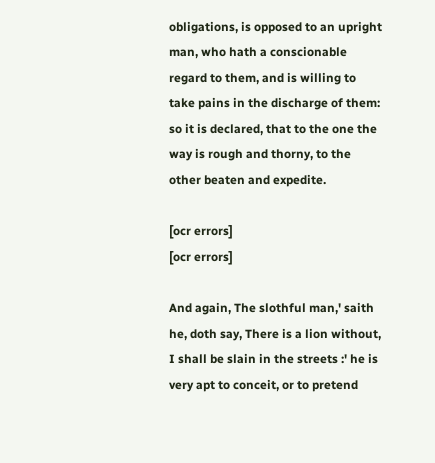obligations, is opposed to an upright man, who hath a conscionable regard to them, and is willing to take pains in the discharge of them: so it is declared, that to the one the way is rough and thorny, to the other beaten and expedite.

[ocr errors]
[ocr errors]

And again, The slothful man,' saith he, doth say, There is a lion without, I shall be slain in the streets :' he is very apt to conceit, or to pretend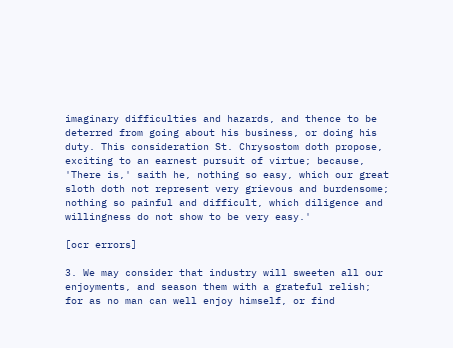imaginary difficulties and hazards, and thence to be deterred from going about his business, or doing his duty. This consideration St. Chrysostom doth propose, exciting to an earnest pursuit of virtue; because, 'There is,' saith he, nothing so easy, which our great sloth doth not represent very grievous and burdensome; nothing so painful and difficult, which diligence and willingness do not show to be very easy.'

[ocr errors]

3. We may consider that industry will sweeten all our enjoyments, and season them with a grateful relish; for as no man can well enjoy himself, or find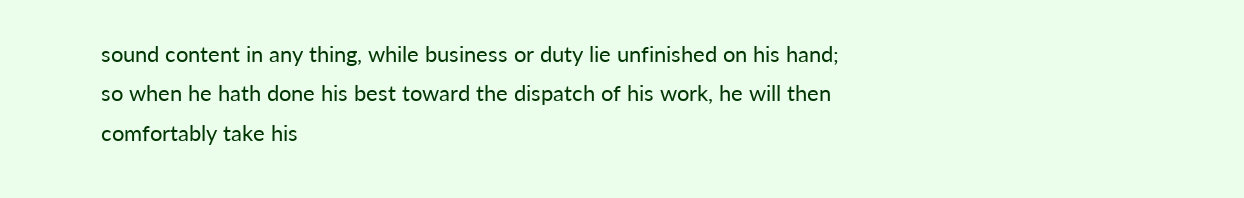sound content in any thing, while business or duty lie unfinished on his hand; so when he hath done his best toward the dispatch of his work, he will then comfortably take his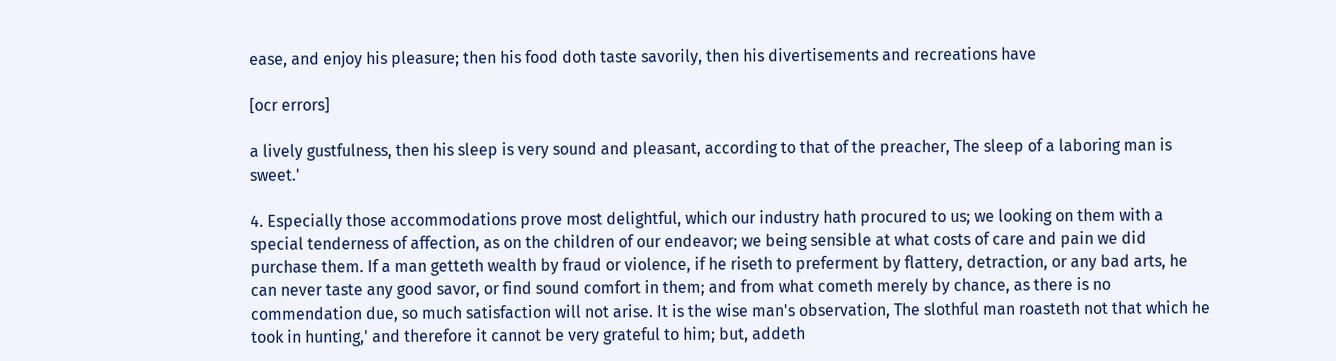ease, and enjoy his pleasure; then his food doth taste savorily, then his divertisements and recreations have

[ocr errors]

a lively gustfulness, then his sleep is very sound and pleasant, according to that of the preacher, The sleep of a laboring man is sweet.'

4. Especially those accommodations prove most delightful, which our industry hath procured to us; we looking on them with a special tenderness of affection, as on the children of our endeavor; we being sensible at what costs of care and pain we did purchase them. If a man getteth wealth by fraud or violence, if he riseth to preferment by flattery, detraction, or any bad arts, he can never taste any good savor, or find sound comfort in them; and from what cometh merely by chance, as there is no commendation due, so much satisfaction will not arise. It is the wise man's observation, The slothful man roasteth not that which he took in hunting,' and therefore it cannot be very grateful to him; but, addeth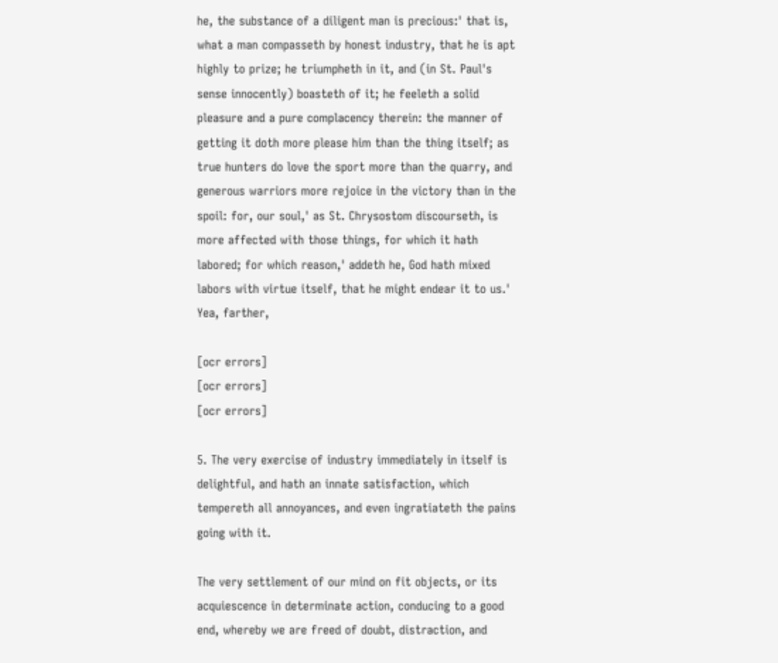he, the substance of a diligent man is precious:' that is, what a man compasseth by honest industry, that he is apt highly to prize; he triumpheth in it, and (in St. Paul's sense innocently) boasteth of it; he feeleth a solid pleasure and a pure complacency therein: the manner of getting it doth more please him than the thing itself; as true hunters do love the sport more than the quarry, and generous warriors more rejoice in the victory than in the spoil: for, our soul,' as St. Chrysostom discourseth, is more affected with those things, for which it hath labored; for which reason,' addeth he, God hath mixed labors with virtue itself, that he might endear it to us.' Yea, farther,

[ocr errors]
[ocr errors]
[ocr errors]

5. The very exercise of industry immediately in itself is delightful, and hath an innate satisfaction, which tempereth all annoyances, and even ingratiateth the pains going with it.

The very settlement of our mind on fit objects, or its acquiescence in determinate action, conducing to a good end, whereby we are freed of doubt, distraction, and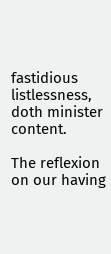fastidious listlessness, doth minister content.

The reflexion on our having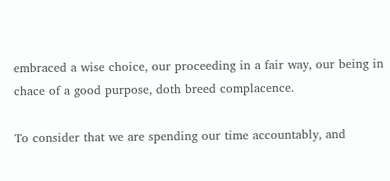embraced a wise choice, our proceeding in a fair way, our being in chace of a good purpose, doth breed complacence.

To consider that we are spending our time accountably, and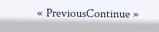« PreviousContinue »